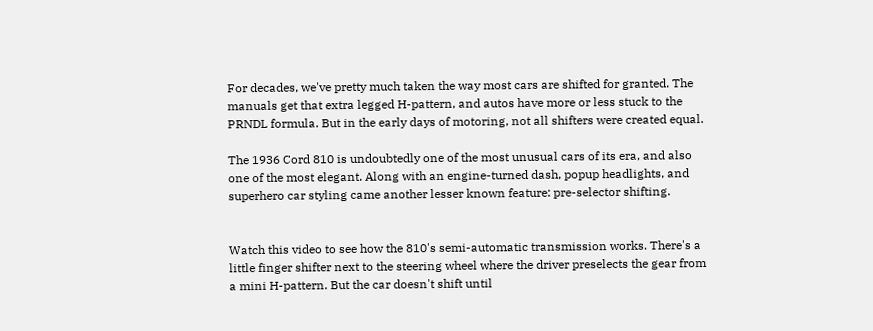For decades, we've pretty much taken the way most cars are shifted for granted. The manuals get that extra legged H-pattern, and autos have more or less stuck to the PRNDL formula. But in the early days of motoring, not all shifters were created equal.

The 1936 Cord 810 is undoubtedly one of the most unusual cars of its era, and also one of the most elegant. Along with an engine-turned dash, popup headlights, and superhero car styling came another lesser known feature: pre-selector shifting.


Watch this video to see how the 810's semi-automatic transmission works. There's a little finger shifter next to the steering wheel where the driver preselects the gear from a mini H-pattern. But the car doesn't shift until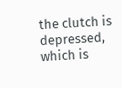the clutch is depressed, which is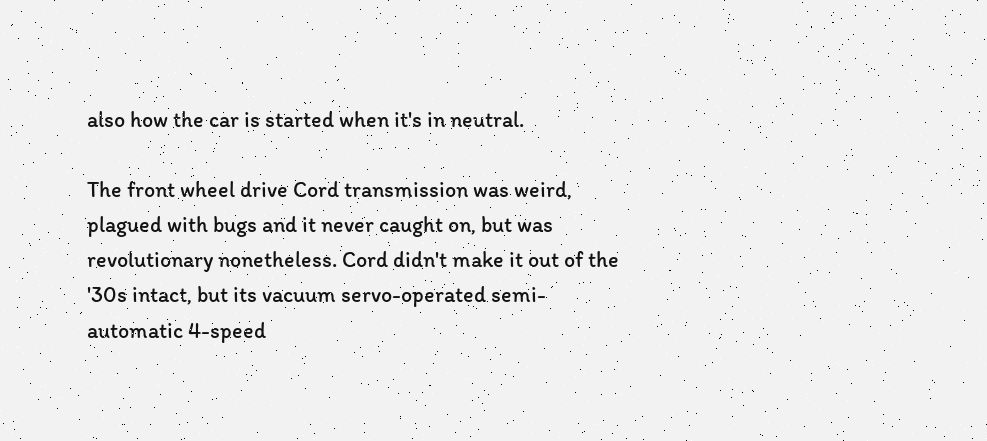also how the car is started when it's in neutral.

The front wheel drive Cord transmission was weird, plagued with bugs and it never caught on, but was revolutionary nonetheless. Cord didn't make it out of the '30s intact, but its vacuum servo-operated semi-automatic 4-speed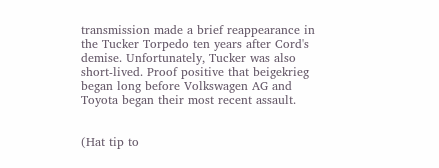transmission made a brief reappearance in the Tucker Torpedo ten years after Cord's demise. Unfortunately, Tucker was also short-lived. Proof positive that beigekrieg began long before Volkswagen AG and Toyota began their most recent assault.


(Hat tip to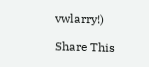vwlarry!)

Share This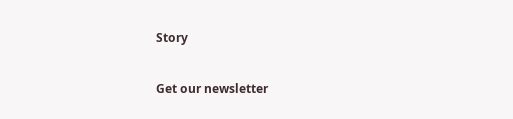Story

Get our newsletter